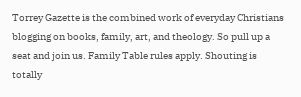Torrey Gazette is the combined work of everyday Christians blogging on books, family, art, and theology. So pull up a seat and join us. Family Table rules apply. Shouting is totally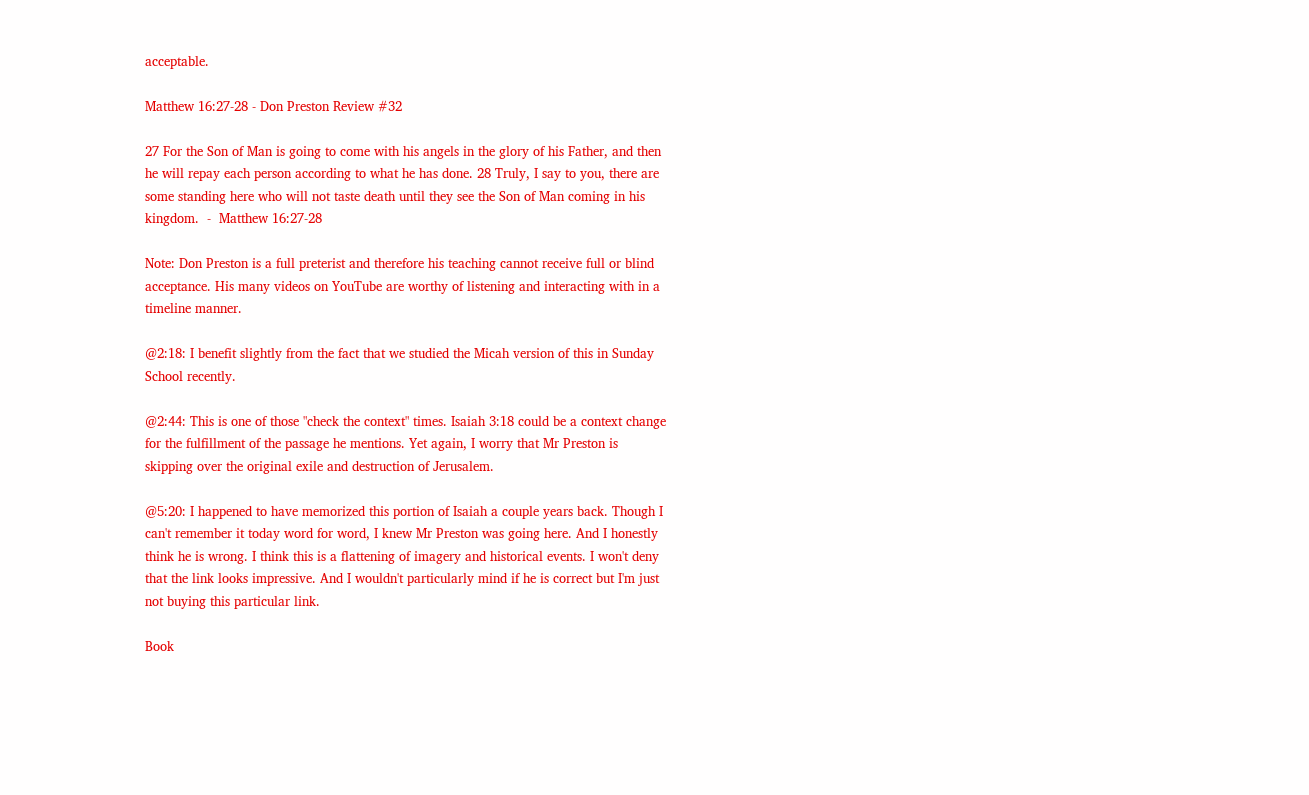acceptable.

Matthew 16:27-28 - Don Preston Review #32

27 For the Son of Man is going to come with his angels in the glory of his Father, and then he will repay each person according to what he has done. 28 Truly, I say to you, there are some standing here who will not taste death until they see the Son of Man coming in his kingdom.  -  Matthew 16:27-28

Note: Don Preston is a full preterist and therefore his teaching cannot receive full or blind acceptance. His many videos on YouTube are worthy of listening and interacting with in a timeline manner.

@2:18: I benefit slightly from the fact that we studied the Micah version of this in Sunday School recently.

@2:44: This is one of those "check the context" times. Isaiah 3:18 could be a context change for the fulfillment of the passage he mentions. Yet again, I worry that Mr Preston is skipping over the original exile and destruction of Jerusalem.

@5:20: I happened to have memorized this portion of Isaiah a couple years back. Though I can't remember it today word for word, I knew Mr Preston was going here. And I honestly think he is wrong. I think this is a flattening of imagery and historical events. I won't deny that the link looks impressive. And I wouldn't particularly mind if he is correct but I'm just not buying this particular link.

Book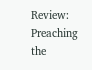Review: Preaching the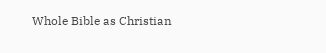Whole Bible as Christian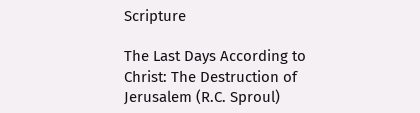Scripture

The Last Days According to Christ: The Destruction of Jerusalem (R.C. Sproul)